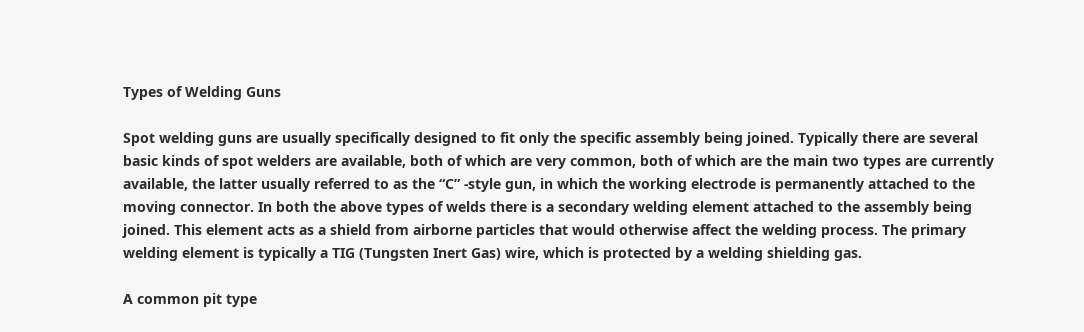Types of Welding Guns

Spot welding guns are usually specifically designed to fit only the specific assembly being joined. Typically there are several basic kinds of spot welders are available, both of which are very common, both of which are the main two types are currently available, the latter usually referred to as the “C” -style gun, in which the working electrode is permanently attached to the moving connector. In both the above types of welds there is a secondary welding element attached to the assembly being joined. This element acts as a shield from airborne particles that would otherwise affect the welding process. The primary welding element is typically a TIG (Tungsten Inert Gas) wire, which is protected by a welding shielding gas.

A common pit type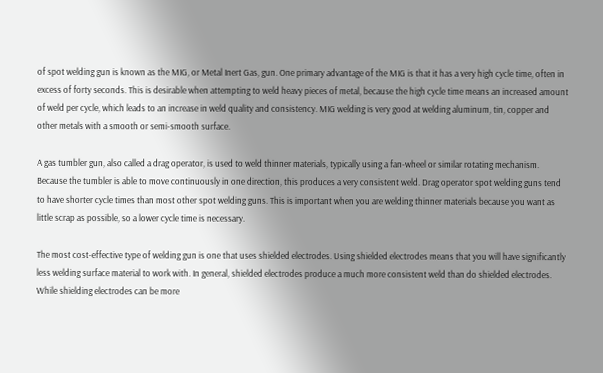of spot welding gun is known as the MIG, or Metal Inert Gas, gun. One primary advantage of the MIG is that it has a very high cycle time, often in excess of forty seconds. This is desirable when attempting to weld heavy pieces of metal, because the high cycle time means an increased amount of weld per cycle, which leads to an increase in weld quality and consistency. MIG welding is very good at welding aluminum, tin, copper and other metals with a smooth or semi-smooth surface.

A gas tumbler gun, also called a drag operator, is used to weld thinner materials, typically using a fan-wheel or similar rotating mechanism. Because the tumbler is able to move continuously in one direction, this produces a very consistent weld. Drag operator spot welding guns tend to have shorter cycle times than most other spot welding guns. This is important when you are welding thinner materials because you want as little scrap as possible, so a lower cycle time is necessary.

The most cost-effective type of welding gun is one that uses shielded electrodes. Using shielded electrodes means that you will have significantly less welding surface material to work with. In general, shielded electrodes produce a much more consistent weld than do shielded electrodes. While shielding electrodes can be more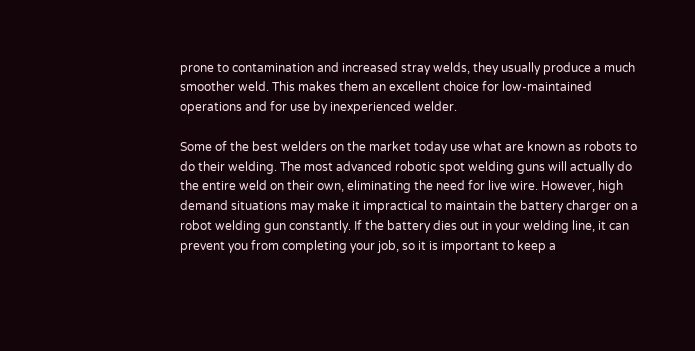prone to contamination and increased stray welds, they usually produce a much smoother weld. This makes them an excellent choice for low-maintained operations and for use by inexperienced welder.

Some of the best welders on the market today use what are known as robots to do their welding. The most advanced robotic spot welding guns will actually do the entire weld on their own, eliminating the need for live wire. However, high demand situations may make it impractical to maintain the battery charger on a robot welding gun constantly. If the battery dies out in your welding line, it can prevent you from completing your job, so it is important to keep a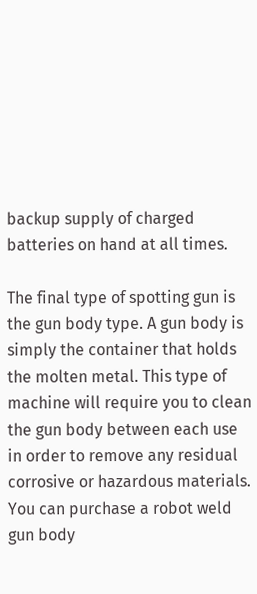backup supply of charged batteries on hand at all times.

The final type of spotting gun is the gun body type. A gun body is simply the container that holds the molten metal. This type of machine will require you to clean the gun body between each use in order to remove any residual corrosive or hazardous materials. You can purchase a robot weld gun body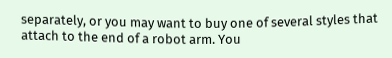separately, or you may want to buy one of several styles that attach to the end of a robot arm. You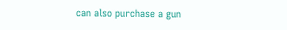can also purchase a gun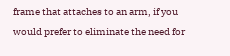frame that attaches to an arm, if you would prefer to eliminate the need for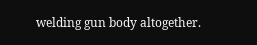welding gun body altogether.